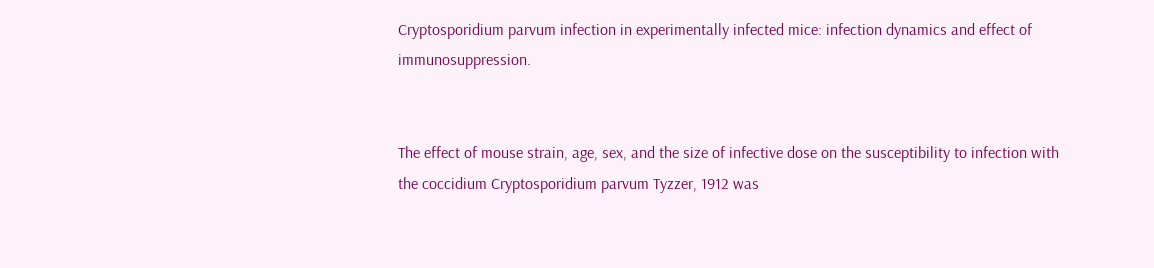Cryptosporidium parvum infection in experimentally infected mice: infection dynamics and effect of immunosuppression.


The effect of mouse strain, age, sex, and the size of infective dose on the susceptibility to infection with the coccidium Cryptosporidium parvum Tyzzer, 1912 was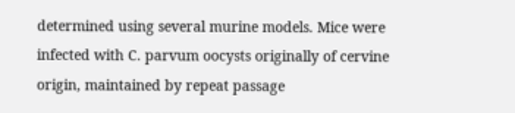determined using several murine models. Mice were infected with C. parvum oocysts originally of cervine origin, maintained by repeat passage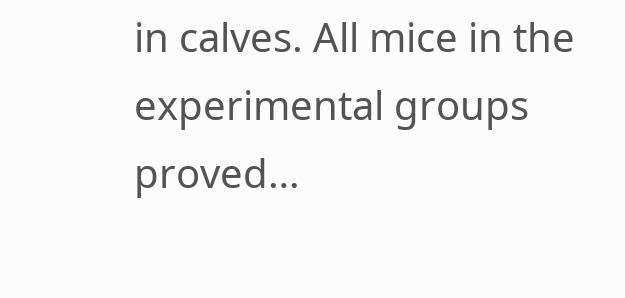in calves. All mice in the experimental groups proved…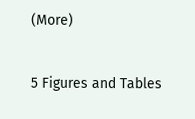(More)


5 Figures and Tables